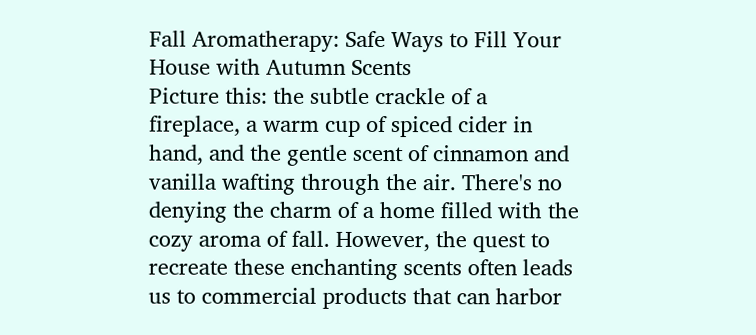Fall Aromatherapy: Safe Ways to Fill Your House with Autumn Scents
Picture this: the subtle crackle of a fireplace, a warm cup of spiced cider in hand, and the gentle scent of cinnamon and vanilla wafting through the air. There's no denying the charm of a home filled with the cozy aroma of fall. However, the quest to recreate these enchanting scents often leads us to commercial products that can harbor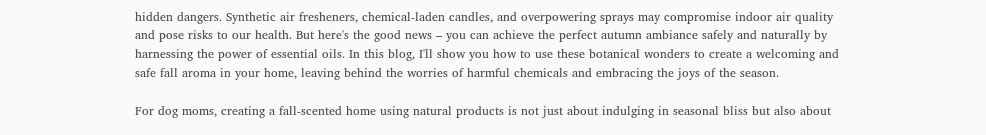hidden dangers. Synthetic air fresheners, chemical-laden candles, and overpowering sprays may compromise indoor air quality and pose risks to our health. But here's the good news – you can achieve the perfect autumn ambiance safely and naturally by harnessing the power of essential oils. In this blog, I'll show you how to use these botanical wonders to create a welcoming and safe fall aroma in your home, leaving behind the worries of harmful chemicals and embracing the joys of the season.

For dog moms, creating a fall-scented home using natural products is not just about indulging in seasonal bliss but also about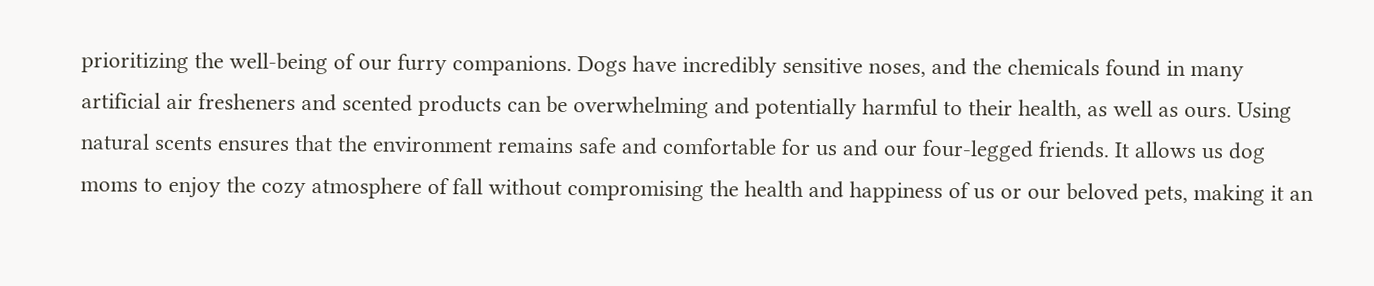prioritizing the well-being of our furry companions. Dogs have incredibly sensitive noses, and the chemicals found in many artificial air fresheners and scented products can be overwhelming and potentially harmful to their health, as well as ours. Using natural scents ensures that the environment remains safe and comfortable for us and our four-legged friends. It allows us dog moms to enjoy the cozy atmosphere of fall without compromising the health and happiness of us or our beloved pets, making it an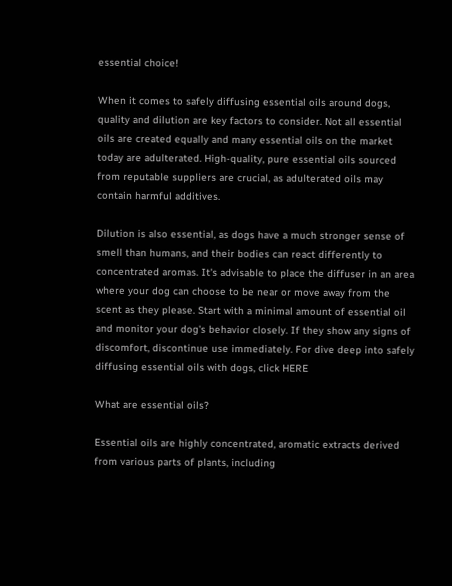essential choice!

When it comes to safely diffusing essential oils around dogs, quality and dilution are key factors to consider. Not all essential oils are created equally and many essential oils on the market today are adulterated. High-quality, pure essential oils sourced from reputable suppliers are crucial, as adulterated oils may contain harmful additives.

Dilution is also essential, as dogs have a much stronger sense of smell than humans, and their bodies can react differently to concentrated aromas. It's advisable to place the diffuser in an area where your dog can choose to be near or move away from the scent as they please. Start with a minimal amount of essential oil and monitor your dog's behavior closely. If they show any signs of discomfort, discontinue use immediately. For dive deep into safely diffusing essential oils with dogs, click HERE

What are essential oils?

Essential oils are highly concentrated, aromatic extracts derived from various parts of plants, including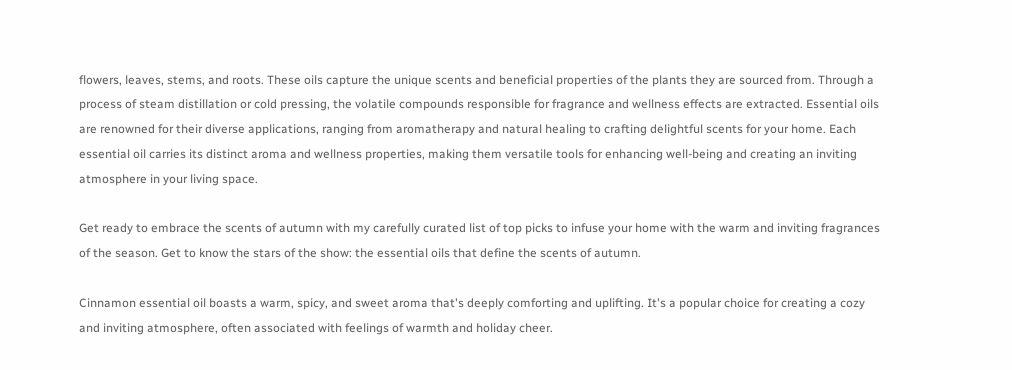flowers, leaves, stems, and roots. These oils capture the unique scents and beneficial properties of the plants they are sourced from. Through a process of steam distillation or cold pressing, the volatile compounds responsible for fragrance and wellness effects are extracted. Essential oils are renowned for their diverse applications, ranging from aromatherapy and natural healing to crafting delightful scents for your home. Each essential oil carries its distinct aroma and wellness properties, making them versatile tools for enhancing well-being and creating an inviting atmosphere in your living space.

Get ready to embrace the scents of autumn with my carefully curated list of top picks to infuse your home with the warm and inviting fragrances of the season. Get to know the stars of the show: the essential oils that define the scents of autumn.

Cinnamon essential oil boasts a warm, spicy, and sweet aroma that's deeply comforting and uplifting. It's a popular choice for creating a cozy and inviting atmosphere, often associated with feelings of warmth and holiday cheer.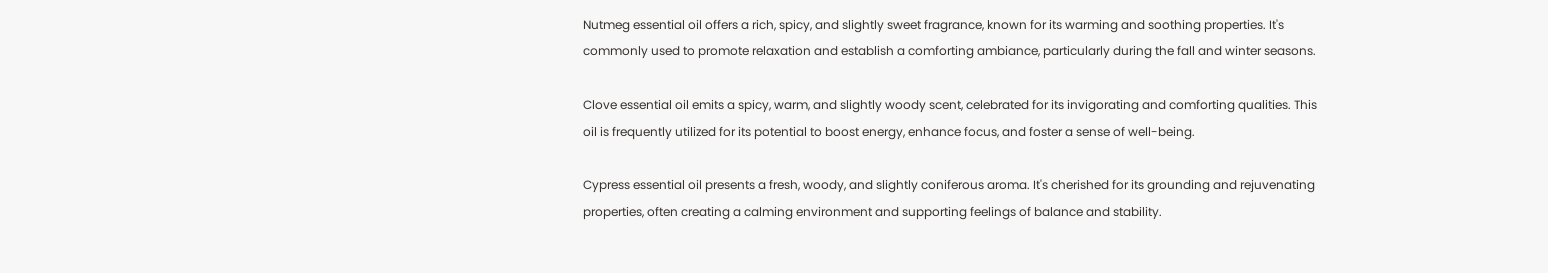Nutmeg essential oil offers a rich, spicy, and slightly sweet fragrance, known for its warming and soothing properties. It's commonly used to promote relaxation and establish a comforting ambiance, particularly during the fall and winter seasons.

Clove essential oil emits a spicy, warm, and slightly woody scent, celebrated for its invigorating and comforting qualities. This oil is frequently utilized for its potential to boost energy, enhance focus, and foster a sense of well-being.

Cypress essential oil presents a fresh, woody, and slightly coniferous aroma. It's cherished for its grounding and rejuvenating properties, often creating a calming environment and supporting feelings of balance and stability.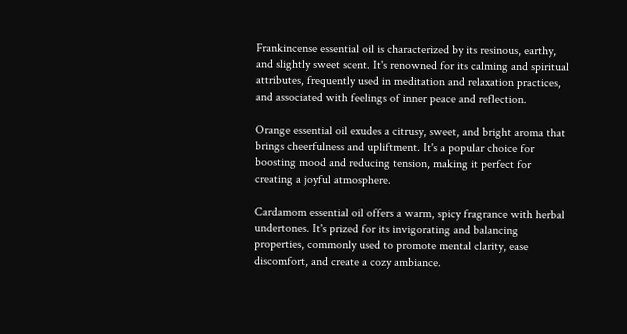Frankincense essential oil is characterized by its resinous, earthy, and slightly sweet scent. It's renowned for its calming and spiritual attributes, frequently used in meditation and relaxation practices, and associated with feelings of inner peace and reflection.

Orange essential oil exudes a citrusy, sweet, and bright aroma that brings cheerfulness and upliftment. It's a popular choice for boosting mood and reducing tension, making it perfect for creating a joyful atmosphere.

Cardamom essential oil offers a warm, spicy fragrance with herbal undertones. It's prized for its invigorating and balancing properties, commonly used to promote mental clarity, ease discomfort, and create a cozy ambiance.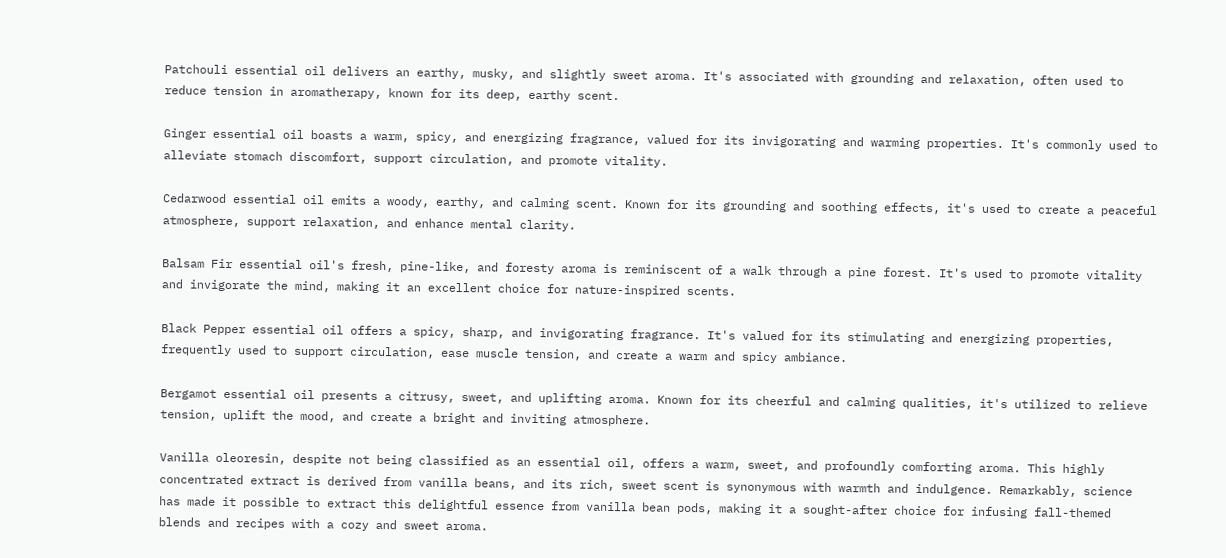Patchouli essential oil delivers an earthy, musky, and slightly sweet aroma. It's associated with grounding and relaxation, often used to reduce tension in aromatherapy, known for its deep, earthy scent.

Ginger essential oil boasts a warm, spicy, and energizing fragrance, valued for its invigorating and warming properties. It's commonly used to alleviate stomach discomfort, support circulation, and promote vitality.

Cedarwood essential oil emits a woody, earthy, and calming scent. Known for its grounding and soothing effects, it's used to create a peaceful atmosphere, support relaxation, and enhance mental clarity.

Balsam Fir essential oil's fresh, pine-like, and foresty aroma is reminiscent of a walk through a pine forest. It's used to promote vitality and invigorate the mind, making it an excellent choice for nature-inspired scents.

Black Pepper essential oil offers a spicy, sharp, and invigorating fragrance. It's valued for its stimulating and energizing properties, frequently used to support circulation, ease muscle tension, and create a warm and spicy ambiance.

Bergamot essential oil presents a citrusy, sweet, and uplifting aroma. Known for its cheerful and calming qualities, it's utilized to relieve tension, uplift the mood, and create a bright and inviting atmosphere.

Vanilla oleoresin, despite not being classified as an essential oil, offers a warm, sweet, and profoundly comforting aroma. This highly concentrated extract is derived from vanilla beans, and its rich, sweet scent is synonymous with warmth and indulgence. Remarkably, science has made it possible to extract this delightful essence from vanilla bean pods, making it a sought-after choice for infusing fall-themed blends and recipes with a cozy and sweet aroma.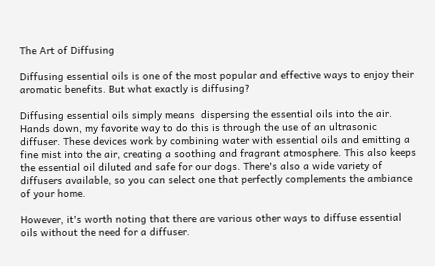The Art of Diffusing

Diffusing essential oils is one of the most popular and effective ways to enjoy their aromatic benefits. But what exactly is diffusing?

Diffusing essential oils simply means  dispersing the essential oils into the air. Hands down, my favorite way to do this is through the use of an ultrasonic diffuser. These devices work by combining water with essential oils and emitting a fine mist into the air, creating a soothing and fragrant atmosphere. This also keeps the essential oil diluted and safe for our dogs. There's also a wide variety of diffusers available, so you can select one that perfectly complements the ambiance of your home.

However, it's worth noting that there are various other ways to diffuse essential oils without the need for a diffuser.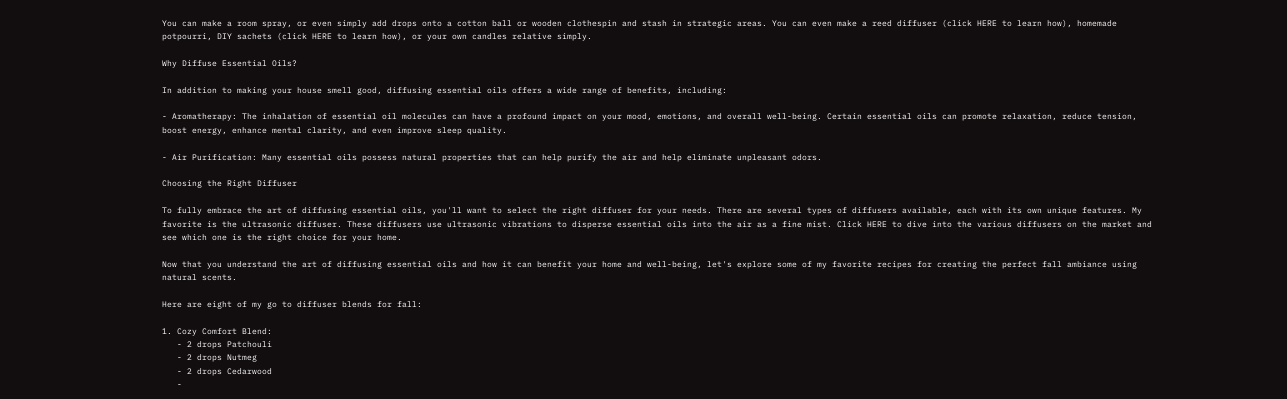You can make a room spray, or even simply add drops onto a cotton ball or wooden clothespin and stash in strategic areas. You can even make a reed diffuser (click HERE to learn how), homemade potpourri, DIY sachets (click HERE to learn how), or your own candles relative simply.

Why Diffuse Essential Oils?

In addition to making your house smell good, diffusing essential oils offers a wide range of benefits, including:

- Aromatherapy: The inhalation of essential oil molecules can have a profound impact on your mood, emotions, and overall well-being. Certain essential oils can promote relaxation, reduce tension, boost energy, enhance mental clarity, and even improve sleep quality.

- Air Purification: Many essential oils possess natural properties that can help purify the air and help eliminate unpleasant odors.

Choosing the Right Diffuser

To fully embrace the art of diffusing essential oils, you'll want to select the right diffuser for your needs. There are several types of diffusers available, each with its own unique features. My favorite is the ultrasonic diffuser. These diffusers use ultrasonic vibrations to disperse essential oils into the air as a fine mist. Click HERE to dive into the various diffusers on the market and see which one is the right choice for your home.

Now that you understand the art of diffusing essential oils and how it can benefit your home and well-being, let's explore some of my favorite recipes for creating the perfect fall ambiance using natural scents.

Here are eight of my go to diffuser blends for fall:

1. Cozy Comfort Blend:
   - 2 drops Patchouli
   - 2 drops Nutmeg
   - 2 drops Cedarwood
   -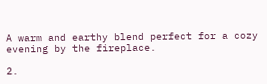A warm and earthy blend perfect for a cozy evening by the fireplace.

2.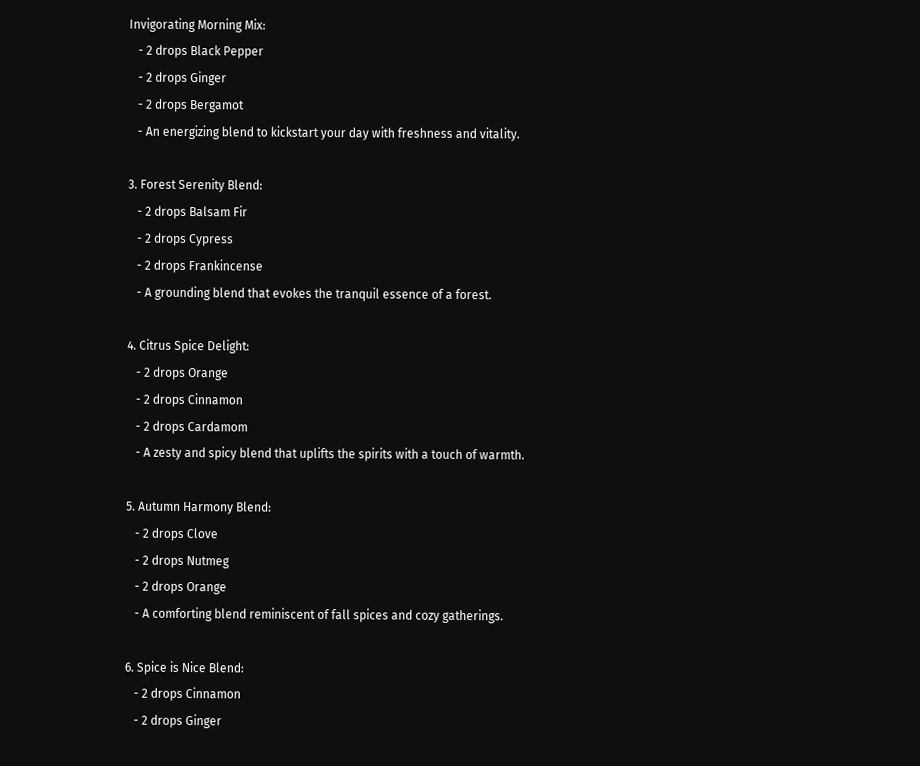Invigorating Morning Mix:
   - 2 drops Black Pepper
   - 2 drops Ginger
   - 2 drops Bergamot
   - An energizing blend to kickstart your day with freshness and vitality.

3. Forest Serenity Blend:
   - 2 drops Balsam Fir
   - 2 drops Cypress
   - 2 drops Frankincense
   - A grounding blend that evokes the tranquil essence of a forest.

4. Citrus Spice Delight:
   - 2 drops Orange
   - 2 drops Cinnamon
   - 2 drops Cardamom
   - A zesty and spicy blend that uplifts the spirits with a touch of warmth.

5. Autumn Harmony Blend:
   - 2 drops Clove
   - 2 drops Nutmeg
   - 2 drops Orange
   - A comforting blend reminiscent of fall spices and cozy gatherings.

6. Spice is Nice Blend:
   - 2 drops Cinnamon
   - 2 drops Ginger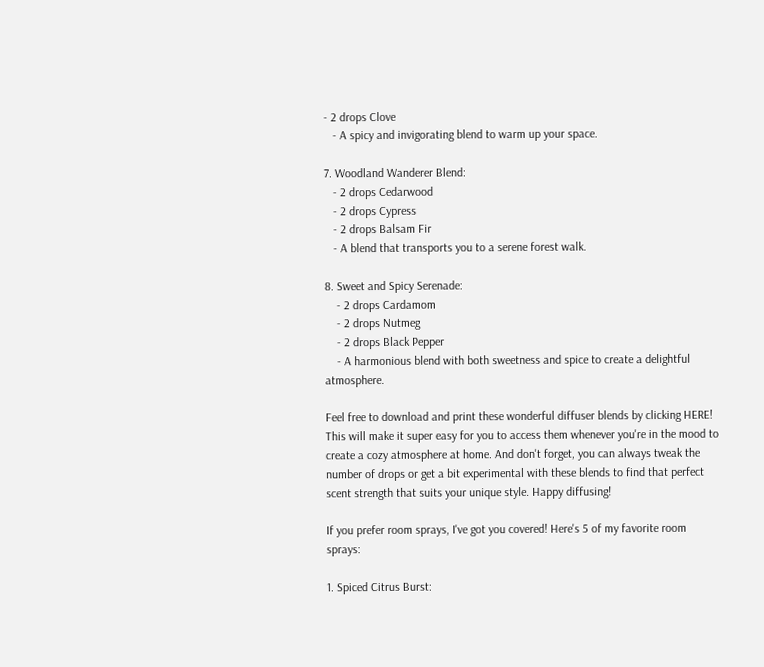- 2 drops Clove
   - A spicy and invigorating blend to warm up your space.

7. Woodland Wanderer Blend:
   - 2 drops Cedarwood
   - 2 drops Cypress
   - 2 drops Balsam Fir
   - A blend that transports you to a serene forest walk.

8. Sweet and Spicy Serenade:
    - 2 drops Cardamom
    - 2 drops Nutmeg
    - 2 drops Black Pepper
    - A harmonious blend with both sweetness and spice to create a delightful atmosphere.

Feel free to download and print these wonderful diffuser blends by clicking HERE! This will make it super easy for you to access them whenever you're in the mood to create a cozy atmosphere at home. And don't forget, you can always tweak the number of drops or get a bit experimental with these blends to find that perfect scent strength that suits your unique style. Happy diffusing!

If you prefer room sprays, I've got you covered! Here's 5 of my favorite room sprays:

1. Spiced Citrus Burst: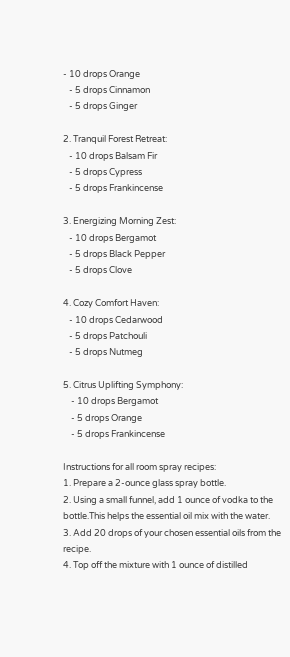- 10 drops Orange
   - 5 drops Cinnamon
   - 5 drops Ginger

2. Tranquil Forest Retreat:
   - 10 drops Balsam Fir
   - 5 drops Cypress
   - 5 drops Frankincense

3. Energizing Morning Zest:
   - 10 drops Bergamot
   - 5 drops Black Pepper
   - 5 drops Clove

4. Cozy Comfort Haven:
   - 10 drops Cedarwood
   - 5 drops Patchouli
   - 5 drops Nutmeg

5. Citrus Uplifting Symphony:
    - 10 drops Bergamot
    - 5 drops Orange
    - 5 drops Frankincense

Instructions for all room spray recipes:
1. Prepare a 2-ounce glass spray bottle.
2. Using a small funnel, add 1 ounce of vodka to the bottle.This helps the essential oil mix with the water.
3. Add 20 drops of your chosen essential oils from the recipe.
4. Top off the mixture with 1 ounce of distilled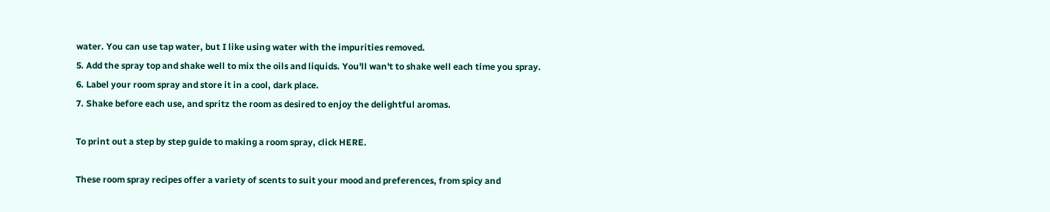water. You can use tap water, but I like using water with the impurities removed.
5. Add the spray top and shake well to mix the oils and liquids. You'll wan't to shake well each time you spray.
6. Label your room spray and store it in a cool, dark place.
7. Shake before each use, and spritz the room as desired to enjoy the delightful aromas.

To print out a step by step guide to making a room spray, click HERE.

These room spray recipes offer a variety of scents to suit your mood and preferences, from spicy and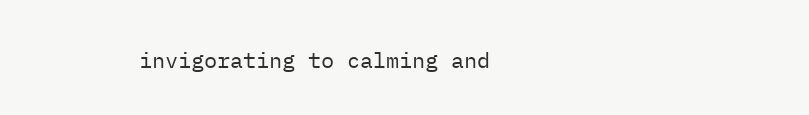invigorating to calming and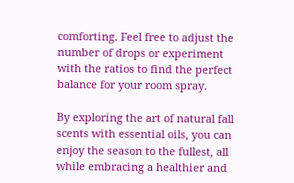comforting. Feel free to adjust the number of drops or experiment with the ratios to find the perfect balance for your room spray.

By exploring the art of natural fall scents with essential oils, you can enjoy the season to the fullest, all while embracing a healthier and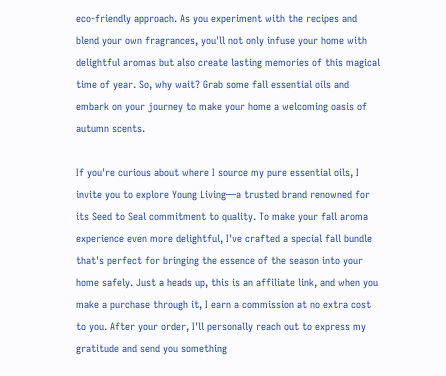eco-friendly approach. As you experiment with the recipes and blend your own fragrances, you'll not only infuse your home with delightful aromas but also create lasting memories of this magical time of year. So, why wait? Grab some fall essential oils and embark on your journey to make your home a welcoming oasis of autumn scents.

If you're curious about where I source my pure essential oils, I invite you to explore Young Living—a trusted brand renowned for its Seed to Seal commitment to quality. To make your fall aroma experience even more delightful, I've crafted a special fall bundle that's perfect for bringing the essence of the season into your home safely. Just a heads up, this is an affiliate link, and when you make a purchase through it, I earn a commission at no extra cost to you. After your order, I'll personally reach out to express my gratitude and send you something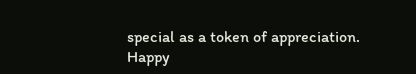special as a token of appreciation. Happy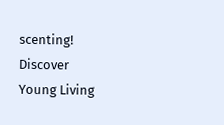scenting! Discover Young Living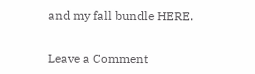and my fall bundle HERE.


Leave a Comment